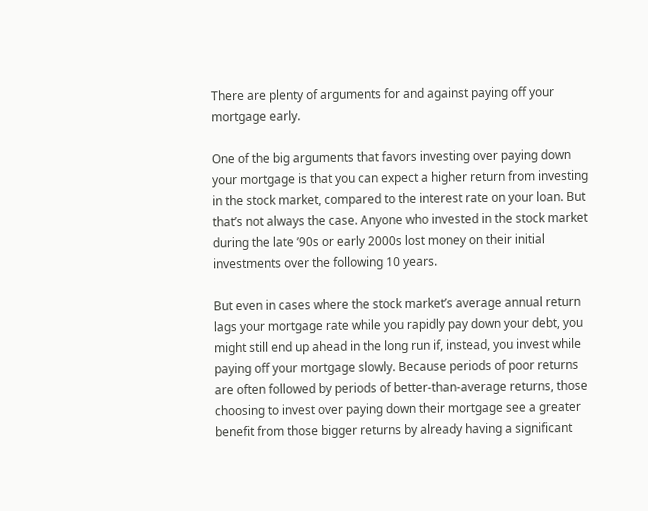There are plenty of arguments for and against paying off your mortgage early.

One of the big arguments that favors investing over paying down your mortgage is that you can expect a higher return from investing in the stock market, compared to the interest rate on your loan. But that’s not always the case. Anyone who invested in the stock market during the late ’90s or early 2000s lost money on their initial investments over the following 10 years.

But even in cases where the stock market’s average annual return lags your mortgage rate while you rapidly pay down your debt, you might still end up ahead in the long run if, instead, you invest while paying off your mortgage slowly. Because periods of poor returns are often followed by periods of better-than-average returns, those choosing to invest over paying down their mortgage see a greater benefit from those bigger returns by already having a significant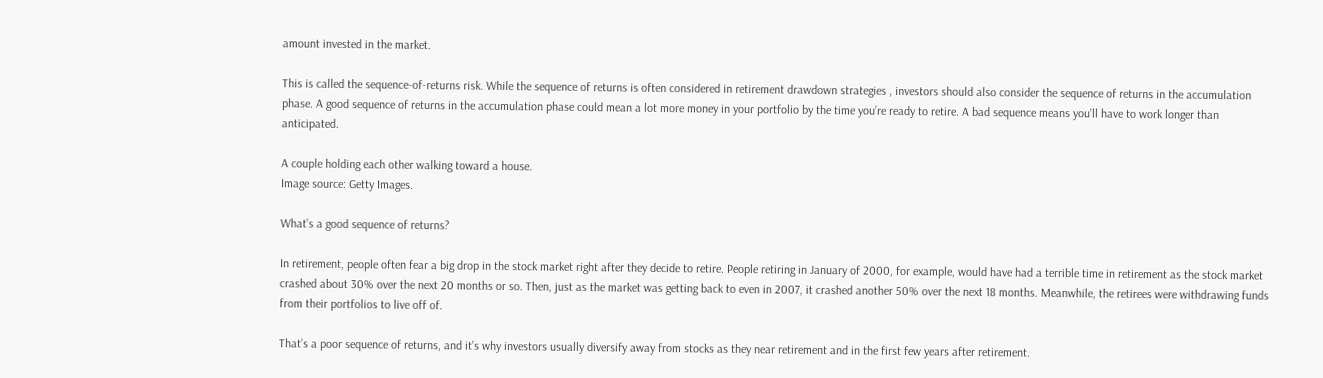amount invested in the market.

This is called the sequence-of-returns risk. While the sequence of returns is often considered in retirement drawdown strategies , investors should also consider the sequence of returns in the accumulation phase. A good sequence of returns in the accumulation phase could mean a lot more money in your portfolio by the time you’re ready to retire. A bad sequence means you’ll have to work longer than anticipated.

A couple holding each other walking toward a house.
Image source: Getty Images.

What’s a good sequence of returns?

In retirement, people often fear a big drop in the stock market right after they decide to retire. People retiring in January of 2000, for example, would have had a terrible time in retirement as the stock market crashed about 30% over the next 20 months or so. Then, just as the market was getting back to even in 2007, it crashed another 50% over the next 18 months. Meanwhile, the retirees were withdrawing funds from their portfolios to live off of.

That’s a poor sequence of returns, and it’s why investors usually diversify away from stocks as they near retirement and in the first few years after retirement.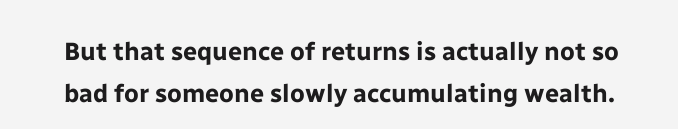But that sequence of returns is actually not so bad for someone slowly accumulating wealth.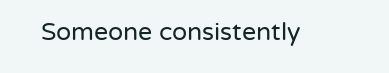Someone consistently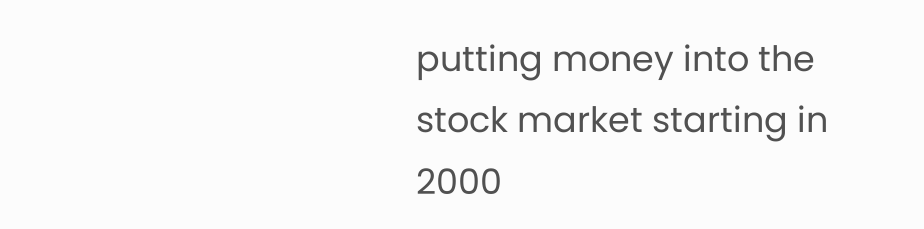putting money into the stock market starting in 2000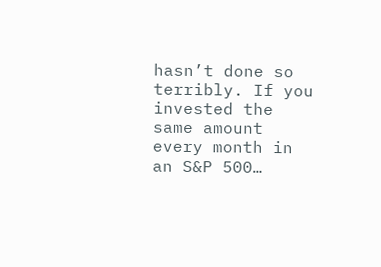hasn’t done so terribly. If you invested the same amount every month in an S&P 500…